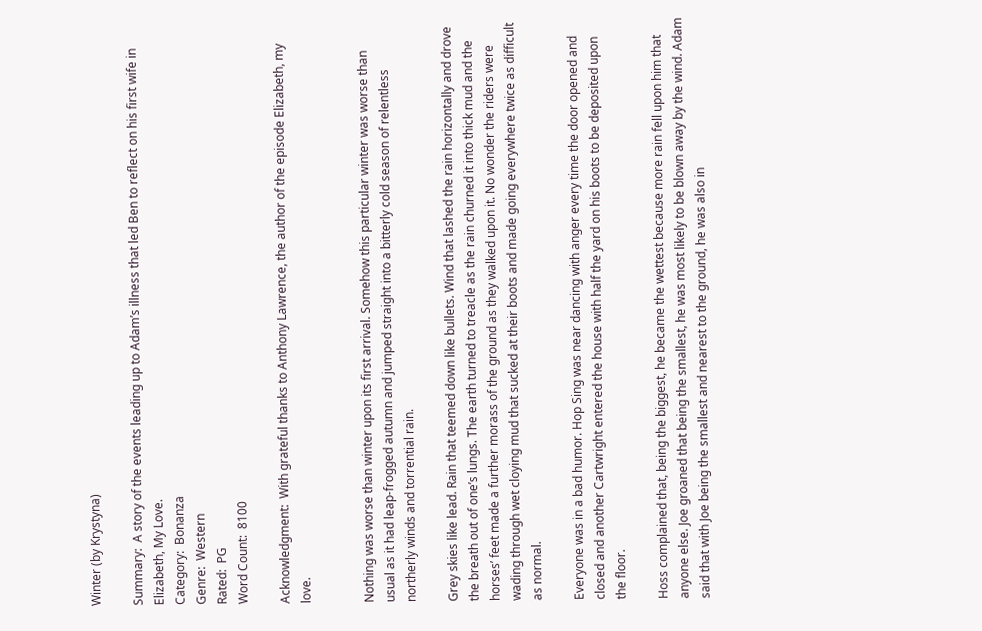Winter (by Krystyna)

Summary:  A story of the events leading up to Adam’s illness that led Ben to reflect on his first wife in Elizabeth, My Love.
Category:  Bonanza
Genre:  Western
Rated:  PG
Word Count:  8100

Acknowledgment:  With grateful thanks to Anthony Lawrence, the author of the episode Elizabeth, my love.


Nothing was worse than winter upon its first arrival. Somehow this particular winter was worse than usual as it had leap-frogged autumn and jumped straight into a bitterly cold season of relentless northerly winds and torrential rain.

Grey skies like lead. Rain that teemed down like bullets. Wind that lashed the rain horizontally and drove the breath out of one’s lungs. The earth turned to treacle as the rain churned it into thick mud and the horses’ feet made a further morass of the ground as they walked upon it. No wonder the riders were wading through wet cloying mud that sucked at their boots and made going everywhere twice as difficult as normal.

Everyone was in a bad humor. Hop Sing was near dancing with anger every time the door opened and closed and another Cartwright entered the house with half the yard on his boots to be deposited upon the floor.

Hoss complained that, being the biggest, he became the wettest because more rain fell upon him that anyone else. Joe groaned that being the smallest, he was most likely to be blown away by the wind. Adam said that with Joe being the smallest and nearest to the ground, he was also in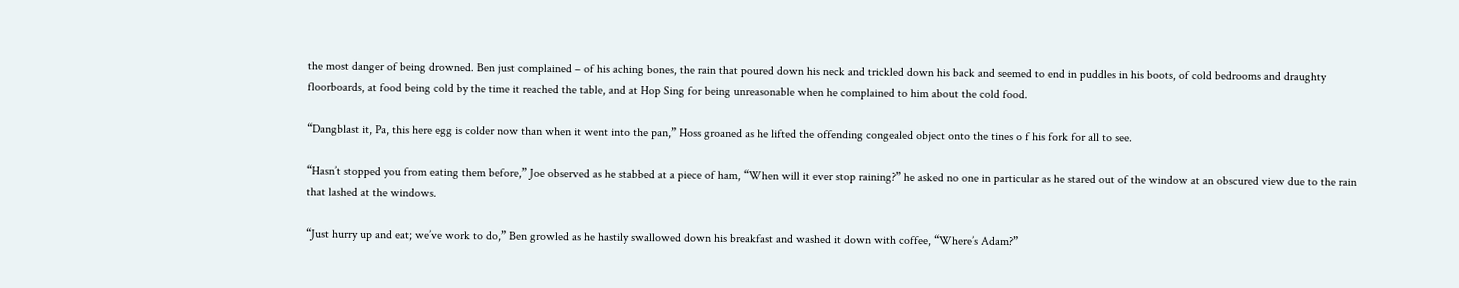the most danger of being drowned. Ben just complained – of his aching bones, the rain that poured down his neck and trickled down his back and seemed to end in puddles in his boots, of cold bedrooms and draughty floorboards, at food being cold by the time it reached the table, and at Hop Sing for being unreasonable when he complained to him about the cold food.

“Dangblast it, Pa, this here egg is colder now than when it went into the pan,” Hoss groaned as he lifted the offending congealed object onto the tines o f his fork for all to see.

“Hasn’t stopped you from eating them before,” Joe observed as he stabbed at a piece of ham, “When will it ever stop raining?” he asked no one in particular as he stared out of the window at an obscured view due to the rain that lashed at the windows.

“Just hurry up and eat; we’ve work to do,” Ben growled as he hastily swallowed down his breakfast and washed it down with coffee, “Where’s Adam?”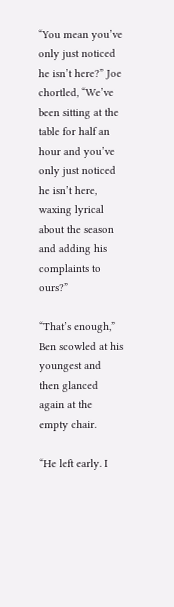“You mean you’ve only just noticed he isn’t here?” Joe chortled, “We’ve been sitting at the table for half an hour and you’ve only just noticed he isn’t here, waxing lyrical about the season and adding his complaints to ours?”

“That’s enough,” Ben scowled at his youngest and then glanced again at the empty chair.

“He left early. I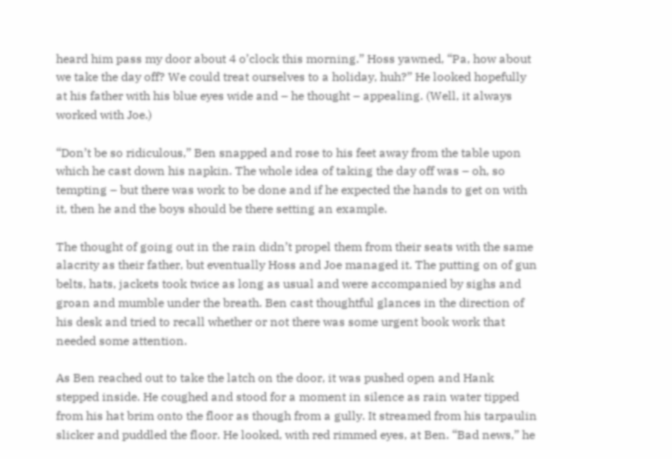heard him pass my door about 4 o’clock this morning.” Hoss yawned, “Pa, how about we take the day off? We could treat ourselves to a holiday, huh?” He looked hopefully at his father with his blue eyes wide and – he thought – appealing. (Well, it always worked with Joe.)

“Don’t be so ridiculous,” Ben snapped and rose to his feet away from the table upon which he cast down his napkin. The whole idea of taking the day off was – oh, so tempting – but there was work to be done and if he expected the hands to get on with it, then he and the boys should be there setting an example.

The thought of going out in the rain didn’t propel them from their seats with the same alacrity as their father, but eventually Hoss and Joe managed it. The putting on of gun belts, hats, jackets took twice as long as usual and were accompanied by sighs and groan and mumble under the breath. Ben cast thoughtful glances in the direction of his desk and tried to recall whether or not there was some urgent book work that needed some attention.

As Ben reached out to take the latch on the door, it was pushed open and Hank stepped inside. He coughed and stood for a moment in silence as rain water tipped from his hat brim onto the floor as though from a gully. It streamed from his tarpaulin slicker and puddled the floor. He looked, with red rimmed eyes, at Ben. “Bad news,” he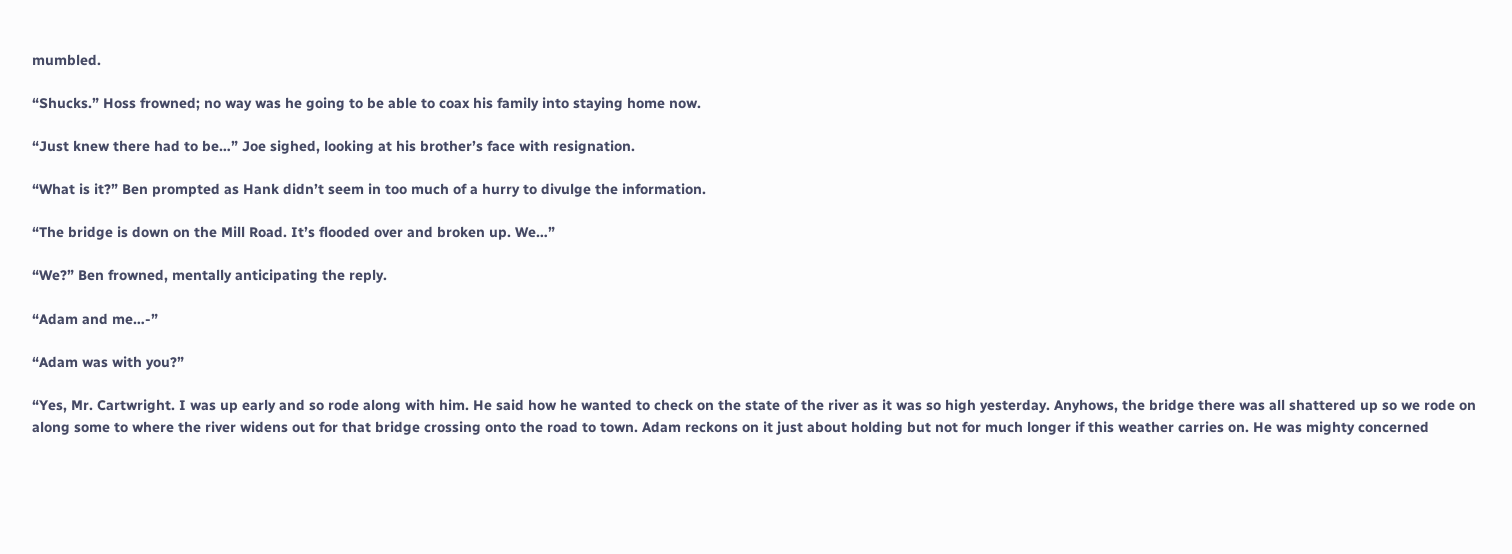mumbled.

“Shucks.” Hoss frowned; no way was he going to be able to coax his family into staying home now.

“Just knew there had to be…” Joe sighed, looking at his brother’s face with resignation.

“What is it?” Ben prompted as Hank didn’t seem in too much of a hurry to divulge the information.

“The bridge is down on the Mill Road. It’s flooded over and broken up. We…”

“We?” Ben frowned, mentally anticipating the reply.

“Adam and me…-”

“Adam was with you?”

“Yes, Mr. Cartwright. I was up early and so rode along with him. He said how he wanted to check on the state of the river as it was so high yesterday. Anyhows, the bridge there was all shattered up so we rode on along some to where the river widens out for that bridge crossing onto the road to town. Adam reckons on it just about holding but not for much longer if this weather carries on. He was mighty concerned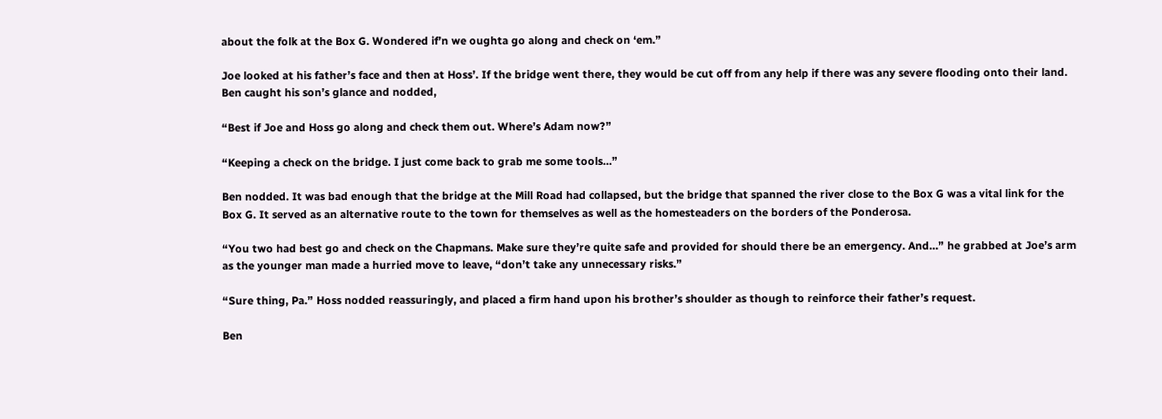about the folk at the Box G. Wondered if’n we oughta go along and check on ‘em.”

Joe looked at his father’s face and then at Hoss’. If the bridge went there, they would be cut off from any help if there was any severe flooding onto their land. Ben caught his son’s glance and nodded,

“Best if Joe and Hoss go along and check them out. Where’s Adam now?”

“Keeping a check on the bridge. I just come back to grab me some tools…”

Ben nodded. It was bad enough that the bridge at the Mill Road had collapsed, but the bridge that spanned the river close to the Box G was a vital link for the Box G. It served as an alternative route to the town for themselves as well as the homesteaders on the borders of the Ponderosa.

“You two had best go and check on the Chapmans. Make sure they’re quite safe and provided for should there be an emergency. And…” he grabbed at Joe’s arm as the younger man made a hurried move to leave, “don’t take any unnecessary risks.”

“Sure thing, Pa.” Hoss nodded reassuringly, and placed a firm hand upon his brother’s shoulder as though to reinforce their father’s request.

Ben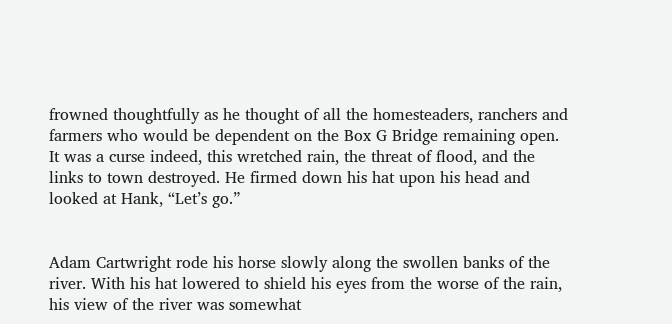frowned thoughtfully as he thought of all the homesteaders, ranchers and farmers who would be dependent on the Box G Bridge remaining open. It was a curse indeed, this wretched rain, the threat of flood, and the links to town destroyed. He firmed down his hat upon his head and looked at Hank, “Let’s go.”


Adam Cartwright rode his horse slowly along the swollen banks of the river. With his hat lowered to shield his eyes from the worse of the rain, his view of the river was somewhat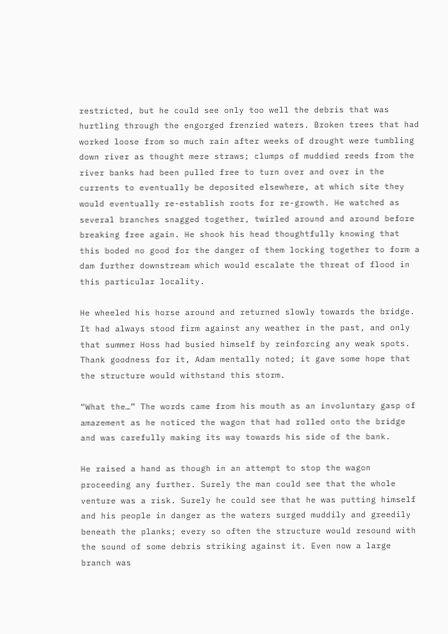restricted, but he could see only too well the debris that was hurtling through the engorged frenzied waters. Broken trees that had worked loose from so much rain after weeks of drought were tumbling down river as thought mere straws; clumps of muddied reeds from the river banks had been pulled free to turn over and over in the currents to eventually be deposited elsewhere, at which site they would eventually re-establish roots for re-growth. He watched as several branches snagged together, twirled around and around before breaking free again. He shook his head thoughtfully knowing that this boded no good for the danger of them locking together to form a dam further downstream which would escalate the threat of flood in this particular locality.

He wheeled his horse around and returned slowly towards the bridge. It had always stood firm against any weather in the past, and only that summer Hoss had busied himself by reinforcing any weak spots. Thank goodness for it, Adam mentally noted; it gave some hope that the structure would withstand this storm.

“What the…” The words came from his mouth as an involuntary gasp of amazement as he noticed the wagon that had rolled onto the bridge and was carefully making its way towards his side of the bank.

He raised a hand as though in an attempt to stop the wagon proceeding any further. Surely the man could see that the whole venture was a risk. Surely he could see that he was putting himself and his people in danger as the waters surged muddily and greedily beneath the planks; every so often the structure would resound with the sound of some debris striking against it. Even now a large branch was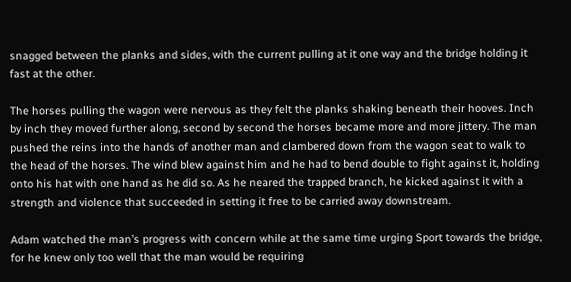snagged between the planks and sides, with the current pulling at it one way and the bridge holding it fast at the other.

The horses pulling the wagon were nervous as they felt the planks shaking beneath their hooves. Inch by inch they moved further along, second by second the horses became more and more jittery. The man pushed the reins into the hands of another man and clambered down from the wagon seat to walk to the head of the horses. The wind blew against him and he had to bend double to fight against it, holding onto his hat with one hand as he did so. As he neared the trapped branch, he kicked against it with a strength and violence that succeeded in setting it free to be carried away downstream.

Adam watched the man’s progress with concern while at the same time urging Sport towards the bridge, for he knew only too well that the man would be requiring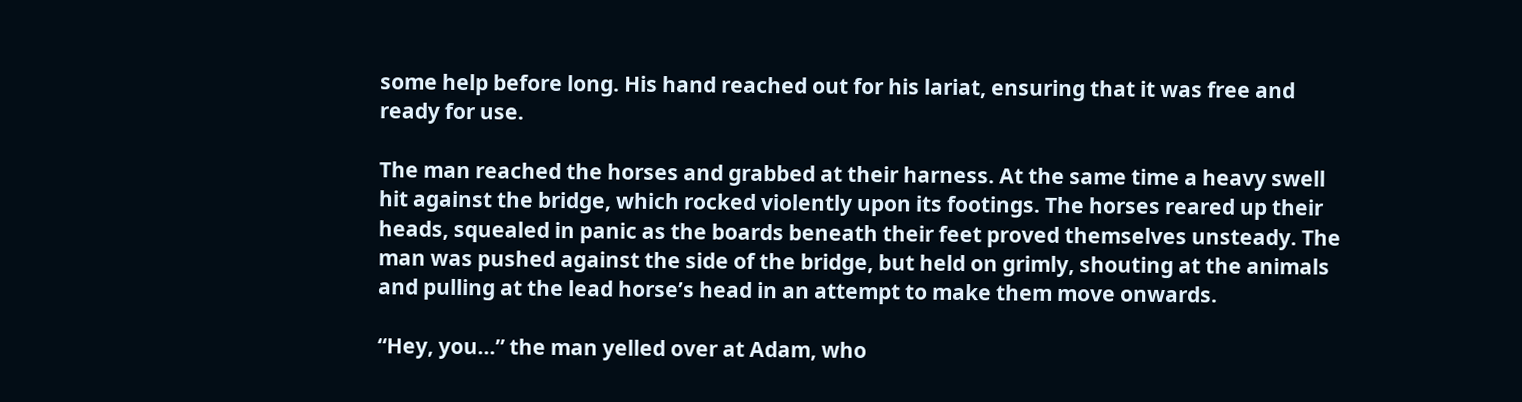some help before long. His hand reached out for his lariat, ensuring that it was free and ready for use.

The man reached the horses and grabbed at their harness. At the same time a heavy swell hit against the bridge, which rocked violently upon its footings. The horses reared up their heads, squealed in panic as the boards beneath their feet proved themselves unsteady. The man was pushed against the side of the bridge, but held on grimly, shouting at the animals and pulling at the lead horse’s head in an attempt to make them move onwards.

“Hey, you…” the man yelled over at Adam, who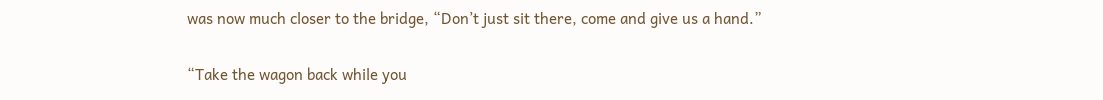was now much closer to the bridge, “Don’t just sit there, come and give us a hand.”

“Take the wagon back while you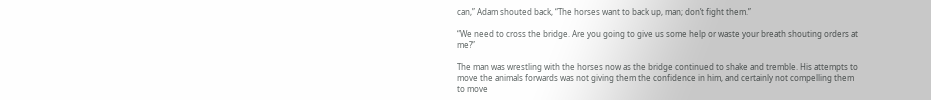can,” Adam shouted back, “The horses want to back up, man; don’t fight them.”

“We need to cross the bridge. Are you going to give us some help or waste your breath shouting orders at me?”

The man was wrestling with the horses now as the bridge continued to shake and tremble. His attempts to move the animals forwards was not giving them the confidence in him, and certainly not compelling them to move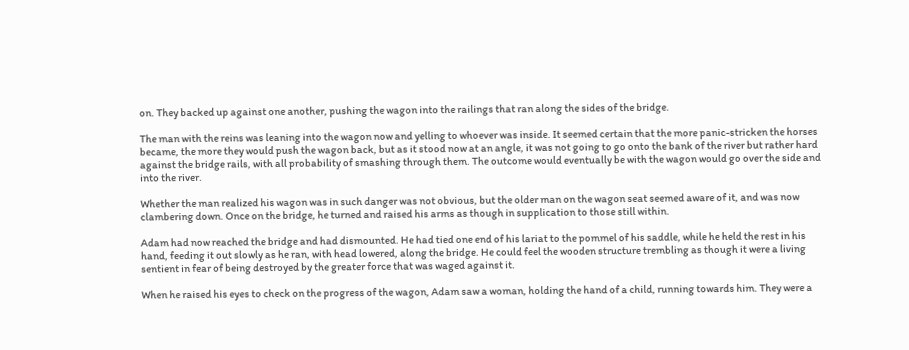on. They backed up against one another, pushing the wagon into the railings that ran along the sides of the bridge.

The man with the reins was leaning into the wagon now and yelling to whoever was inside. It seemed certain that the more panic-stricken the horses became, the more they would push the wagon back, but as it stood now at an angle, it was not going to go onto the bank of the river but rather hard against the bridge rails, with all probability of smashing through them. The outcome would eventually be with the wagon would go over the side and into the river.

Whether the man realized his wagon was in such danger was not obvious, but the older man on the wagon seat seemed aware of it, and was now clambering down. Once on the bridge, he turned and raised his arms as though in supplication to those still within.

Adam had now reached the bridge and had dismounted. He had tied one end of his lariat to the pommel of his saddle, while he held the rest in his hand, feeding it out slowly as he ran, with head lowered, along the bridge. He could feel the wooden structure trembling as though it were a living sentient in fear of being destroyed by the greater force that was waged against it.

When he raised his eyes to check on the progress of the wagon, Adam saw a woman, holding the hand of a child, running towards him. They were a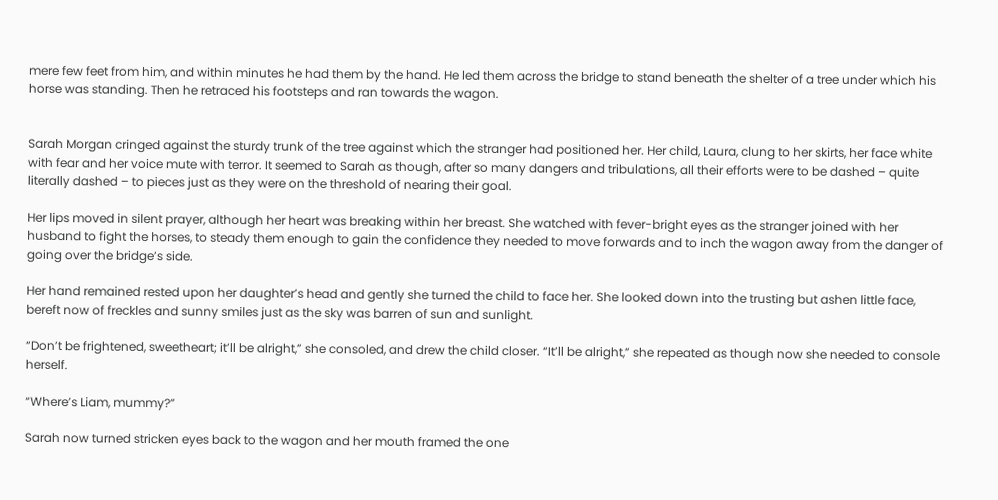mere few feet from him, and within minutes he had them by the hand. He led them across the bridge to stand beneath the shelter of a tree under which his horse was standing. Then he retraced his footsteps and ran towards the wagon.


Sarah Morgan cringed against the sturdy trunk of the tree against which the stranger had positioned her. Her child, Laura, clung to her skirts, her face white with fear and her voice mute with terror. It seemed to Sarah as though, after so many dangers and tribulations, all their efforts were to be dashed – quite literally dashed – to pieces just as they were on the threshold of nearing their goal.

Her lips moved in silent prayer, although her heart was breaking within her breast. She watched with fever-bright eyes as the stranger joined with her husband to fight the horses, to steady them enough to gain the confidence they needed to move forwards and to inch the wagon away from the danger of going over the bridge’s side.

Her hand remained rested upon her daughter’s head and gently she turned the child to face her. She looked down into the trusting but ashen little face, bereft now of freckles and sunny smiles just as the sky was barren of sun and sunlight.

“Don’t be frightened, sweetheart; it’ll be alright,” she consoled, and drew the child closer. “It’ll be alright,” she repeated as though now she needed to console herself.

“Where’s Liam, mummy?”

Sarah now turned stricken eyes back to the wagon and her mouth framed the one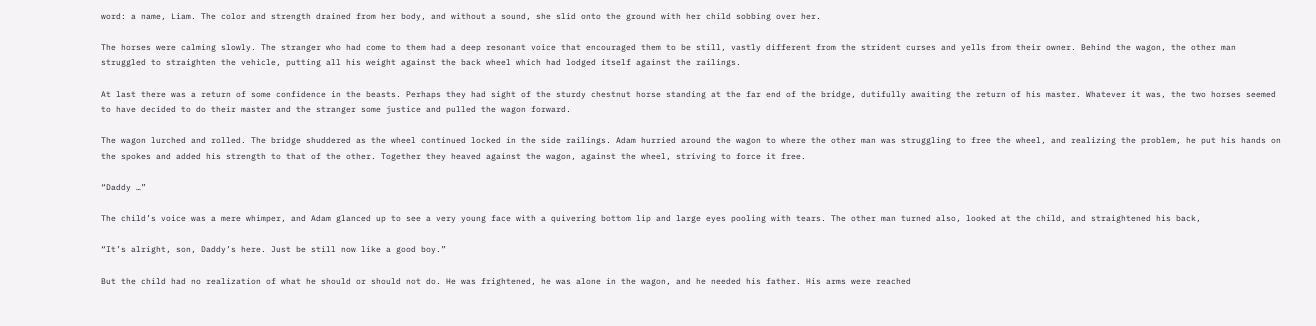word: a name, Liam. The color and strength drained from her body, and without a sound, she slid onto the ground with her child sobbing over her.

The horses were calming slowly. The stranger who had come to them had a deep resonant voice that encouraged them to be still, vastly different from the strident curses and yells from their owner. Behind the wagon, the other man struggled to straighten the vehicle, putting all his weight against the back wheel which had lodged itself against the railings.

At last there was a return of some confidence in the beasts. Perhaps they had sight of the sturdy chestnut horse standing at the far end of the bridge, dutifully awaiting the return of his master. Whatever it was, the two horses seemed to have decided to do their master and the stranger some justice and pulled the wagon forward.

The wagon lurched and rolled. The bridge shuddered as the wheel continued locked in the side railings. Adam hurried around the wagon to where the other man was struggling to free the wheel, and realizing the problem, he put his hands on the spokes and added his strength to that of the other. Together they heaved against the wagon, against the wheel, striving to force it free.

“Daddy …”

The child’s voice was a mere whimper, and Adam glanced up to see a very young face with a quivering bottom lip and large eyes pooling with tears. The other man turned also, looked at the child, and straightened his back,

“It’s alright, son, Daddy’s here. Just be still now like a good boy.”

But the child had no realization of what he should or should not do. He was frightened, he was alone in the wagon, and he needed his father. His arms were reached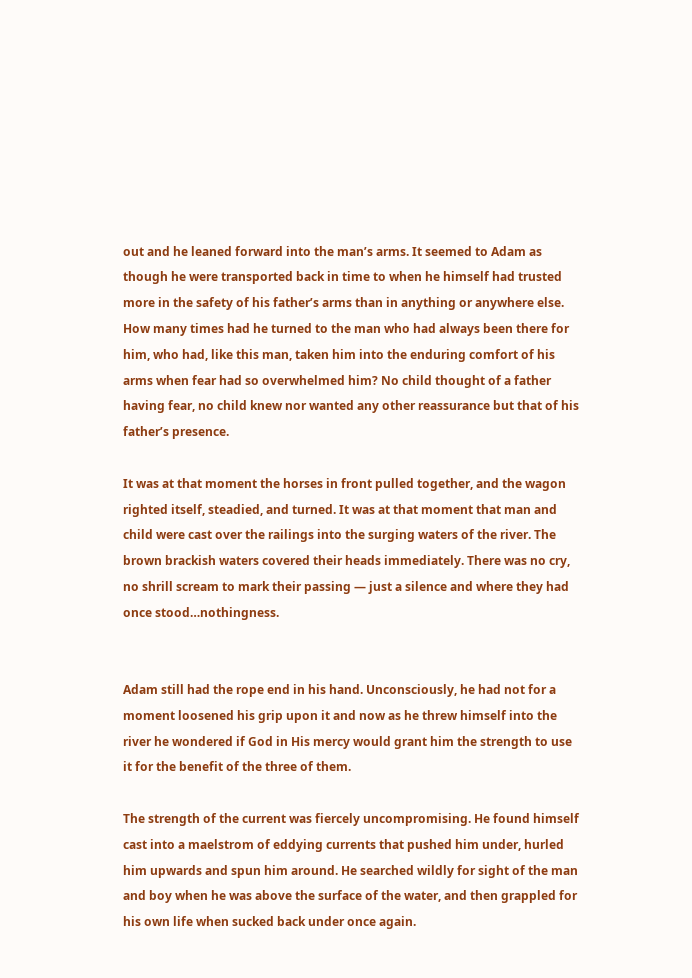out and he leaned forward into the man’s arms. It seemed to Adam as though he were transported back in time to when he himself had trusted more in the safety of his father’s arms than in anything or anywhere else. How many times had he turned to the man who had always been there for him, who had, like this man, taken him into the enduring comfort of his arms when fear had so overwhelmed him? No child thought of a father having fear, no child knew nor wanted any other reassurance but that of his father’s presence.

It was at that moment the horses in front pulled together, and the wagon righted itself, steadied, and turned. It was at that moment that man and child were cast over the railings into the surging waters of the river. The brown brackish waters covered their heads immediately. There was no cry, no shrill scream to mark their passing — just a silence and where they had once stood…nothingness.


Adam still had the rope end in his hand. Unconsciously, he had not for a moment loosened his grip upon it and now as he threw himself into the river he wondered if God in His mercy would grant him the strength to use it for the benefit of the three of them.

The strength of the current was fiercely uncompromising. He found himself cast into a maelstrom of eddying currents that pushed him under, hurled him upwards and spun him around. He searched wildly for sight of the man and boy when he was above the surface of the water, and then grappled for his own life when sucked back under once again.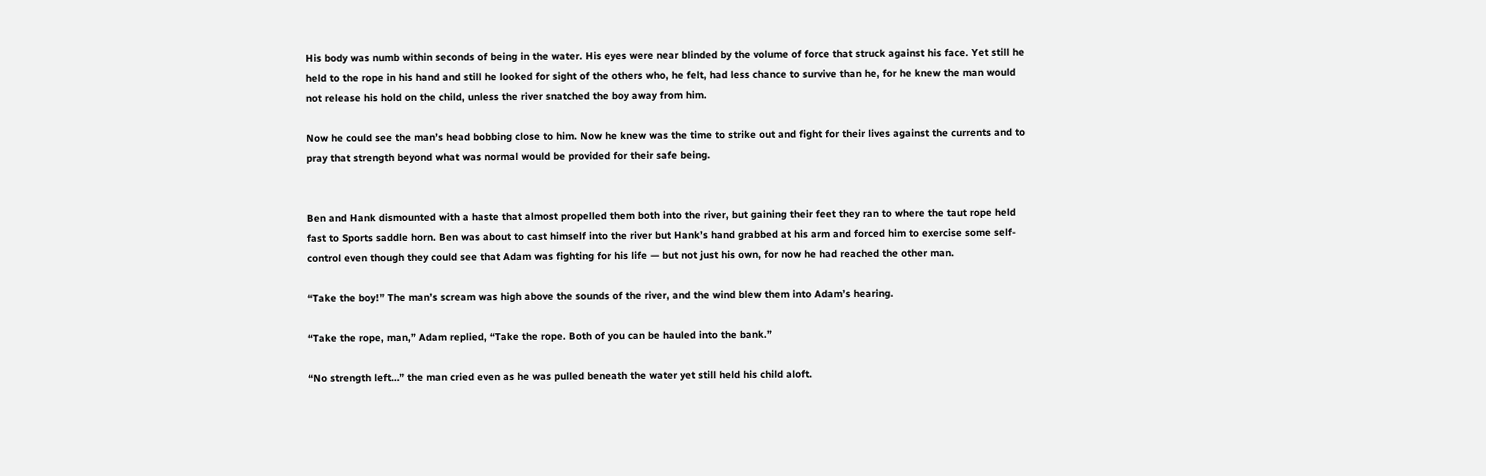His body was numb within seconds of being in the water. His eyes were near blinded by the volume of force that struck against his face. Yet still he held to the rope in his hand and still he looked for sight of the others who, he felt, had less chance to survive than he, for he knew the man would not release his hold on the child, unless the river snatched the boy away from him.

Now he could see the man’s head bobbing close to him. Now he knew was the time to strike out and fight for their lives against the currents and to pray that strength beyond what was normal would be provided for their safe being.


Ben and Hank dismounted with a haste that almost propelled them both into the river, but gaining their feet they ran to where the taut rope held fast to Sports saddle horn. Ben was about to cast himself into the river but Hank’s hand grabbed at his arm and forced him to exercise some self-control even though they could see that Adam was fighting for his life — but not just his own, for now he had reached the other man.

“Take the boy!” The man’s scream was high above the sounds of the river, and the wind blew them into Adam’s hearing.

“Take the rope, man,” Adam replied, “Take the rope. Both of you can be hauled into the bank.”

“No strength left…” the man cried even as he was pulled beneath the water yet still held his child aloft.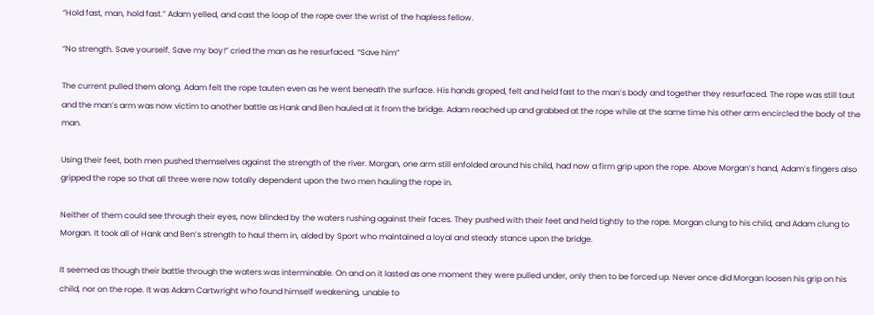“Hold fast, man, hold fast.” Adam yelled, and cast the loop of the rope over the wrist of the hapless fellow.

“No strength. Save yourself. Save my boy!” cried the man as he resurfaced. “Save him”

The current pulled them along. Adam felt the rope tauten even as he went beneath the surface. His hands groped, felt and held fast to the man’s body and together they resurfaced. The rope was still taut and the man’s arm was now victim to another battle as Hank and Ben hauled at it from the bridge. Adam reached up and grabbed at the rope while at the same time his other arm encircled the body of the man.

Using their feet, both men pushed themselves against the strength of the river. Morgan, one arm still enfolded around his child, had now a firm grip upon the rope. Above Morgan’s hand, Adam’s fingers also gripped the rope so that all three were now totally dependent upon the two men hauling the rope in.

Neither of them could see through their eyes, now blinded by the waters rushing against their faces. They pushed with their feet and held tightly to the rope. Morgan clung to his child, and Adam clung to Morgan. It took all of Hank and Ben’s strength to haul them in, aided by Sport who maintained a loyal and steady stance upon the bridge.

It seemed as though their battle through the waters was interminable. On and on it lasted as one moment they were pulled under, only then to be forced up. Never once did Morgan loosen his grip on his child, nor on the rope. It was Adam Cartwright who found himself weakening, unable to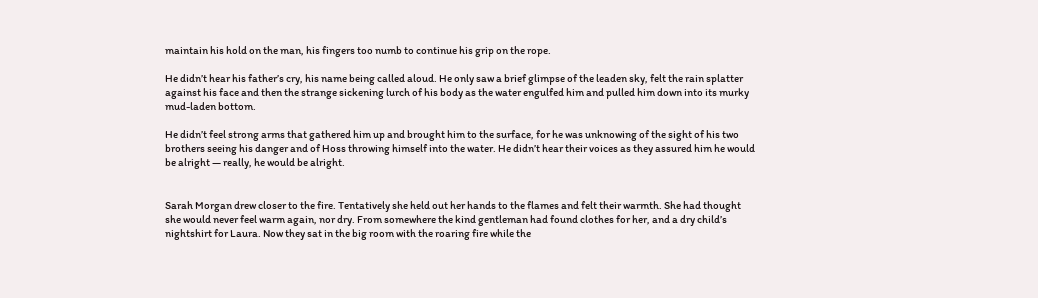maintain his hold on the man, his fingers too numb to continue his grip on the rope.

He didn’t hear his father’s cry, his name being called aloud. He only saw a brief glimpse of the leaden sky, felt the rain splatter against his face and then the strange sickening lurch of his body as the water engulfed him and pulled him down into its murky mud-laden bottom.

He didn’t feel strong arms that gathered him up and brought him to the surface, for he was unknowing of the sight of his two brothers seeing his danger and of Hoss throwing himself into the water. He didn’t hear their voices as they assured him he would be alright — really, he would be alright.


Sarah Morgan drew closer to the fire. Tentatively she held out her hands to the flames and felt their warmth. She had thought she would never feel warm again, nor dry. From somewhere the kind gentleman had found clothes for her, and a dry child’s nightshirt for Laura. Now they sat in the big room with the roaring fire while the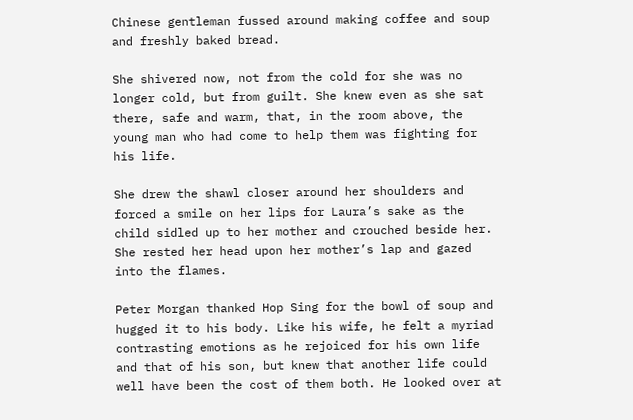Chinese gentleman fussed around making coffee and soup and freshly baked bread.

She shivered now, not from the cold for she was no longer cold, but from guilt. She knew even as she sat there, safe and warm, that, in the room above, the young man who had come to help them was fighting for his life.

She drew the shawl closer around her shoulders and forced a smile on her lips for Laura’s sake as the child sidled up to her mother and crouched beside her. She rested her head upon her mother’s lap and gazed into the flames.

Peter Morgan thanked Hop Sing for the bowl of soup and hugged it to his body. Like his wife, he felt a myriad contrasting emotions as he rejoiced for his own life and that of his son, but knew that another life could well have been the cost of them both. He looked over at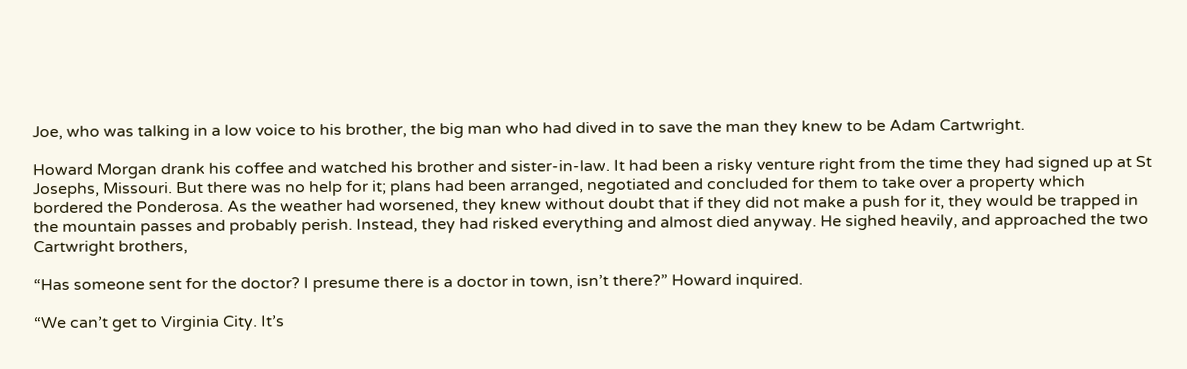Joe, who was talking in a low voice to his brother, the big man who had dived in to save the man they knew to be Adam Cartwright.

Howard Morgan drank his coffee and watched his brother and sister-in-law. It had been a risky venture right from the time they had signed up at St Josephs, Missouri. But there was no help for it; plans had been arranged, negotiated and concluded for them to take over a property which bordered the Ponderosa. As the weather had worsened, they knew without doubt that if they did not make a push for it, they would be trapped in the mountain passes and probably perish. Instead, they had risked everything and almost died anyway. He sighed heavily, and approached the two Cartwright brothers,

“Has someone sent for the doctor? I presume there is a doctor in town, isn’t there?” Howard inquired.

“We can’t get to Virginia City. It’s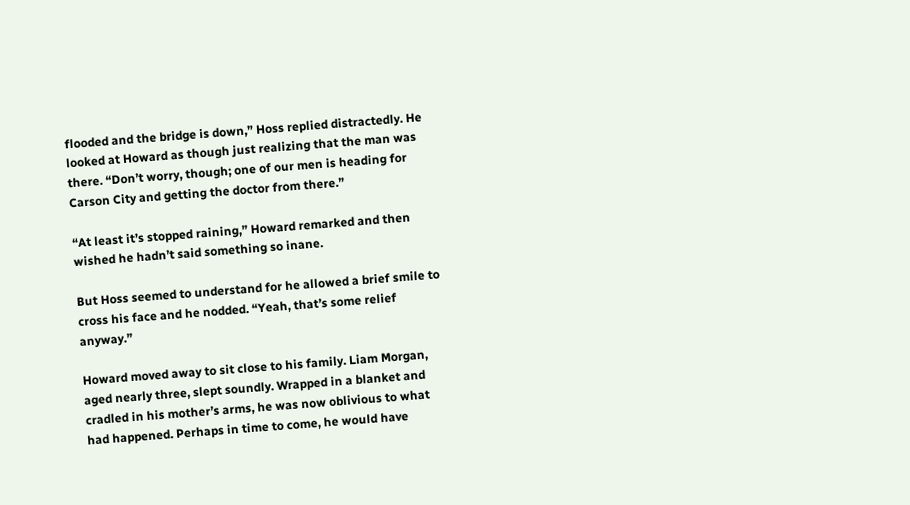flooded and the bridge is down,” Hoss replied distractedly. He looked at Howard as though just realizing that the man was there. “Don’t worry, though; one of our men is heading for Carson City and getting the doctor from there.”

“At least it’s stopped raining,” Howard remarked and then wished he hadn’t said something so inane.

But Hoss seemed to understand for he allowed a brief smile to cross his face and he nodded. “Yeah, that’s some relief anyway.”

Howard moved away to sit close to his family. Liam Morgan, aged nearly three, slept soundly. Wrapped in a blanket and cradled in his mother’s arms, he was now oblivious to what had happened. Perhaps in time to come, he would have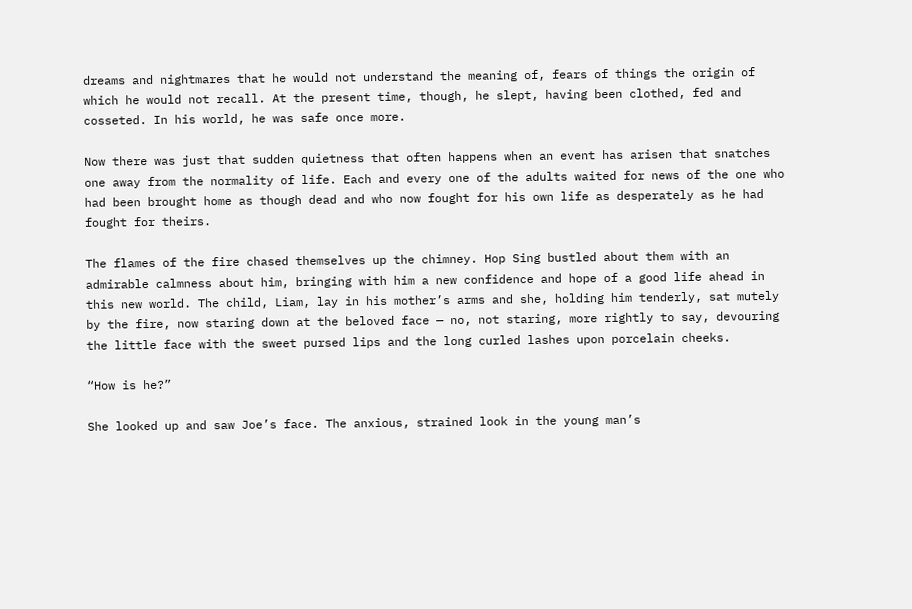dreams and nightmares that he would not understand the meaning of, fears of things the origin of which he would not recall. At the present time, though, he slept, having been clothed, fed and cosseted. In his world, he was safe once more.

Now there was just that sudden quietness that often happens when an event has arisen that snatches one away from the normality of life. Each and every one of the adults waited for news of the one who had been brought home as though dead and who now fought for his own life as desperately as he had fought for theirs.

The flames of the fire chased themselves up the chimney. Hop Sing bustled about them with an admirable calmness about him, bringing with him a new confidence and hope of a good life ahead in this new world. The child, Liam, lay in his mother’s arms and she, holding him tenderly, sat mutely by the fire, now staring down at the beloved face — no, not staring, more rightly to say, devouring the little face with the sweet pursed lips and the long curled lashes upon porcelain cheeks.

“How is he?”

She looked up and saw Joe’s face. The anxious, strained look in the young man’s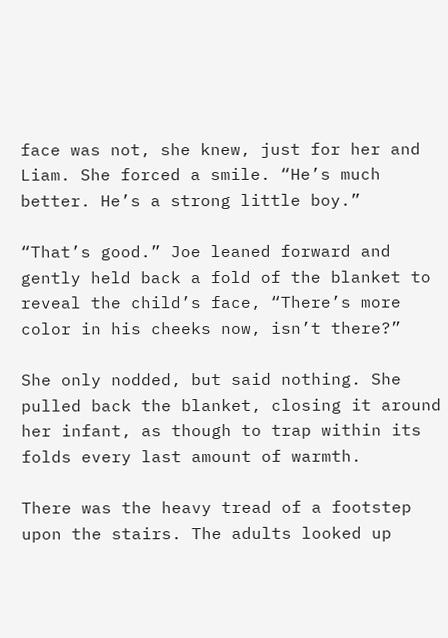face was not, she knew, just for her and Liam. She forced a smile. “He’s much better. He’s a strong little boy.”

“That’s good.” Joe leaned forward and gently held back a fold of the blanket to reveal the child’s face, “There’s more color in his cheeks now, isn’t there?”

She only nodded, but said nothing. She pulled back the blanket, closing it around her infant, as though to trap within its folds every last amount of warmth.

There was the heavy tread of a footstep upon the stairs. The adults looked up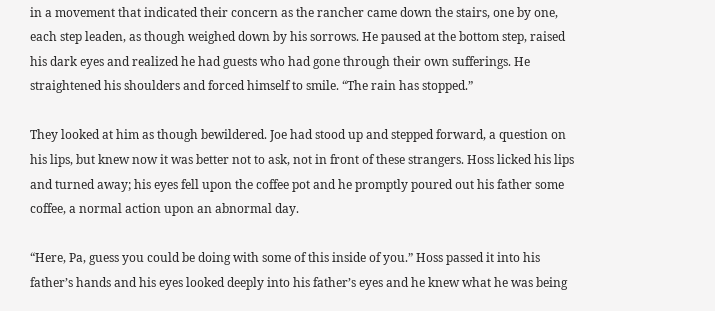in a movement that indicated their concern as the rancher came down the stairs, one by one, each step leaden, as though weighed down by his sorrows. He paused at the bottom step, raised his dark eyes and realized he had guests who had gone through their own sufferings. He straightened his shoulders and forced himself to smile. “The rain has stopped.”

They looked at him as though bewildered. Joe had stood up and stepped forward, a question on his lips, but knew now it was better not to ask, not in front of these strangers. Hoss licked his lips and turned away; his eyes fell upon the coffee pot and he promptly poured out his father some coffee, a normal action upon an abnormal day.

“Here, Pa, guess you could be doing with some of this inside of you.” Hoss passed it into his father’s hands and his eyes looked deeply into his father’s eyes and he knew what he was being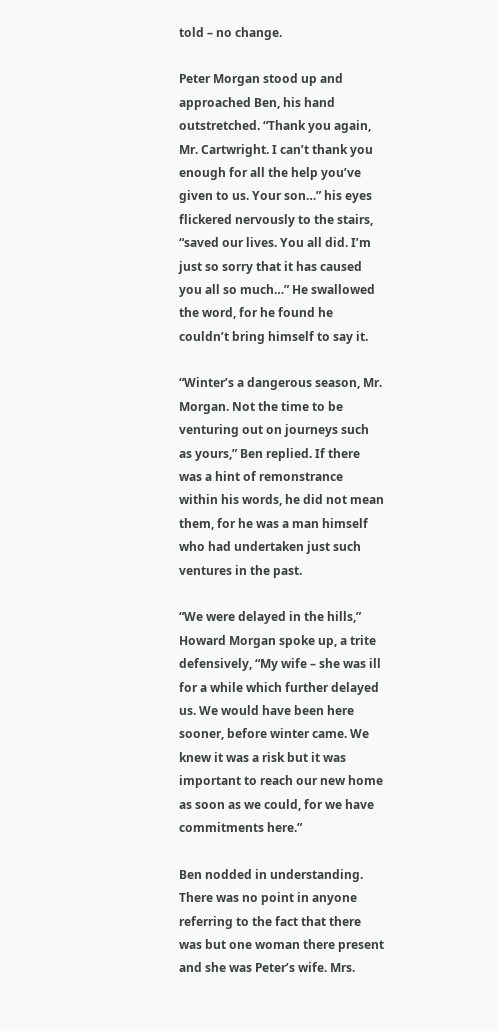told – no change.

Peter Morgan stood up and approached Ben, his hand outstretched. “Thank you again, Mr. Cartwright. I can’t thank you enough for all the help you’ve given to us. Your son…” his eyes flickered nervously to the stairs, “saved our lives. You all did. I’m just so sorry that it has caused you all so much…” He swallowed the word, for he found he couldn’t bring himself to say it.

“Winter’s a dangerous season, Mr. Morgan. Not the time to be venturing out on journeys such as yours,” Ben replied. If there was a hint of remonstrance within his words, he did not mean them, for he was a man himself who had undertaken just such ventures in the past.

“We were delayed in the hills,” Howard Morgan spoke up, a trite defensively, “My wife – she was ill for a while which further delayed us. We would have been here sooner, before winter came. We knew it was a risk but it was important to reach our new home as soon as we could, for we have commitments here.”

Ben nodded in understanding. There was no point in anyone referring to the fact that there was but one woman there present and she was Peter’s wife. Mrs.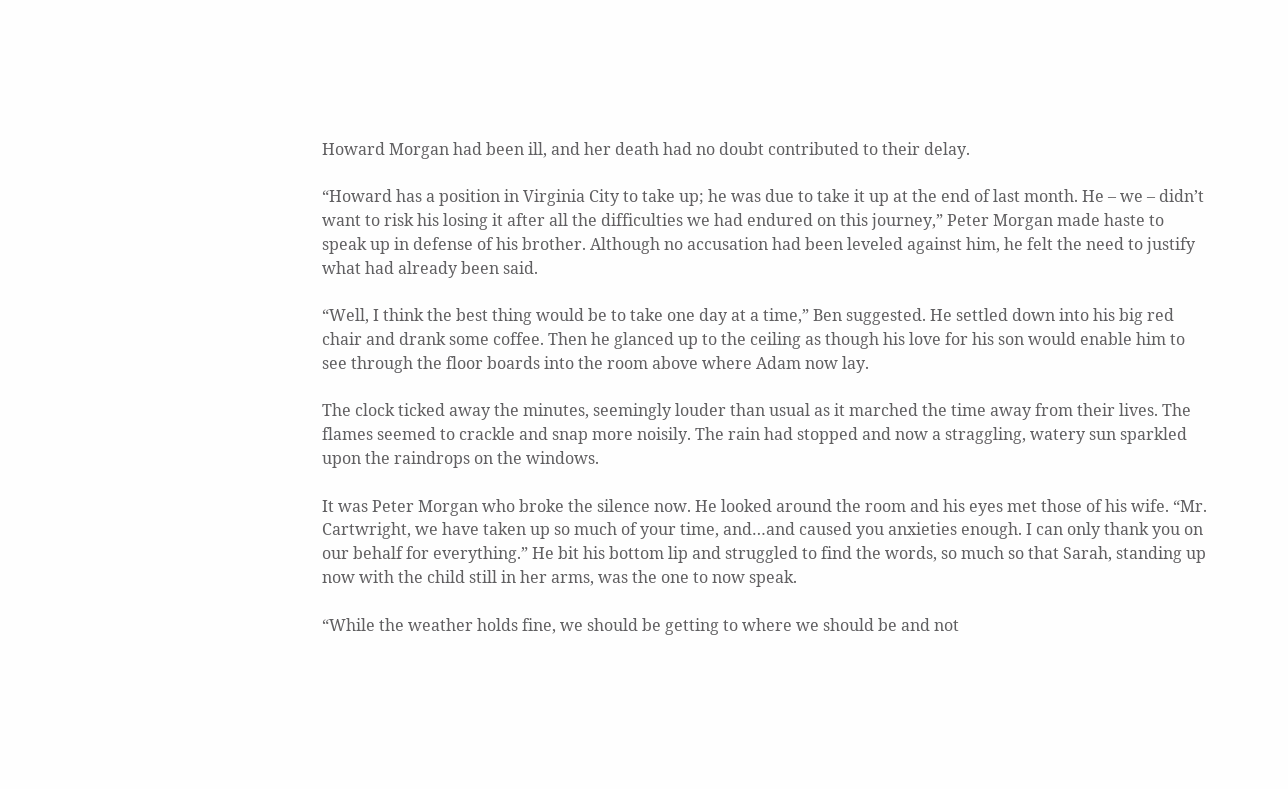Howard Morgan had been ill, and her death had no doubt contributed to their delay.

“Howard has a position in Virginia City to take up; he was due to take it up at the end of last month. He – we – didn’t want to risk his losing it after all the difficulties we had endured on this journey,” Peter Morgan made haste to speak up in defense of his brother. Although no accusation had been leveled against him, he felt the need to justify what had already been said.

“Well, I think the best thing would be to take one day at a time,” Ben suggested. He settled down into his big red chair and drank some coffee. Then he glanced up to the ceiling as though his love for his son would enable him to see through the floor boards into the room above where Adam now lay.

The clock ticked away the minutes, seemingly louder than usual as it marched the time away from their lives. The flames seemed to crackle and snap more noisily. The rain had stopped and now a straggling, watery sun sparkled upon the raindrops on the windows.

It was Peter Morgan who broke the silence now. He looked around the room and his eyes met those of his wife. “Mr. Cartwright, we have taken up so much of your time, and…and caused you anxieties enough. I can only thank you on our behalf for everything.” He bit his bottom lip and struggled to find the words, so much so that Sarah, standing up now with the child still in her arms, was the one to now speak.

“While the weather holds fine, we should be getting to where we should be and not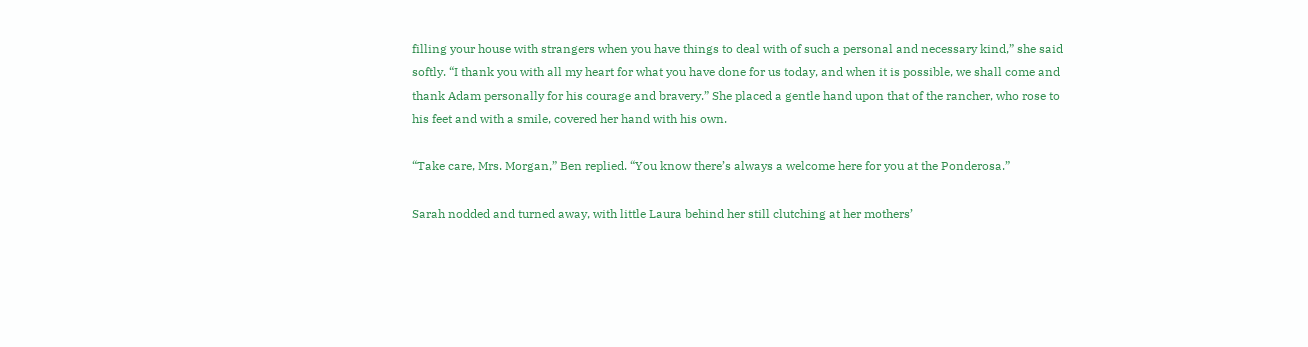filling your house with strangers when you have things to deal with of such a personal and necessary kind,” she said softly. “I thank you with all my heart for what you have done for us today, and when it is possible, we shall come and thank Adam personally for his courage and bravery.” She placed a gentle hand upon that of the rancher, who rose to his feet and with a smile, covered her hand with his own.

“Take care, Mrs. Morgan,” Ben replied. “You know there’s always a welcome here for you at the Ponderosa.”

Sarah nodded and turned away, with little Laura behind her still clutching at her mothers’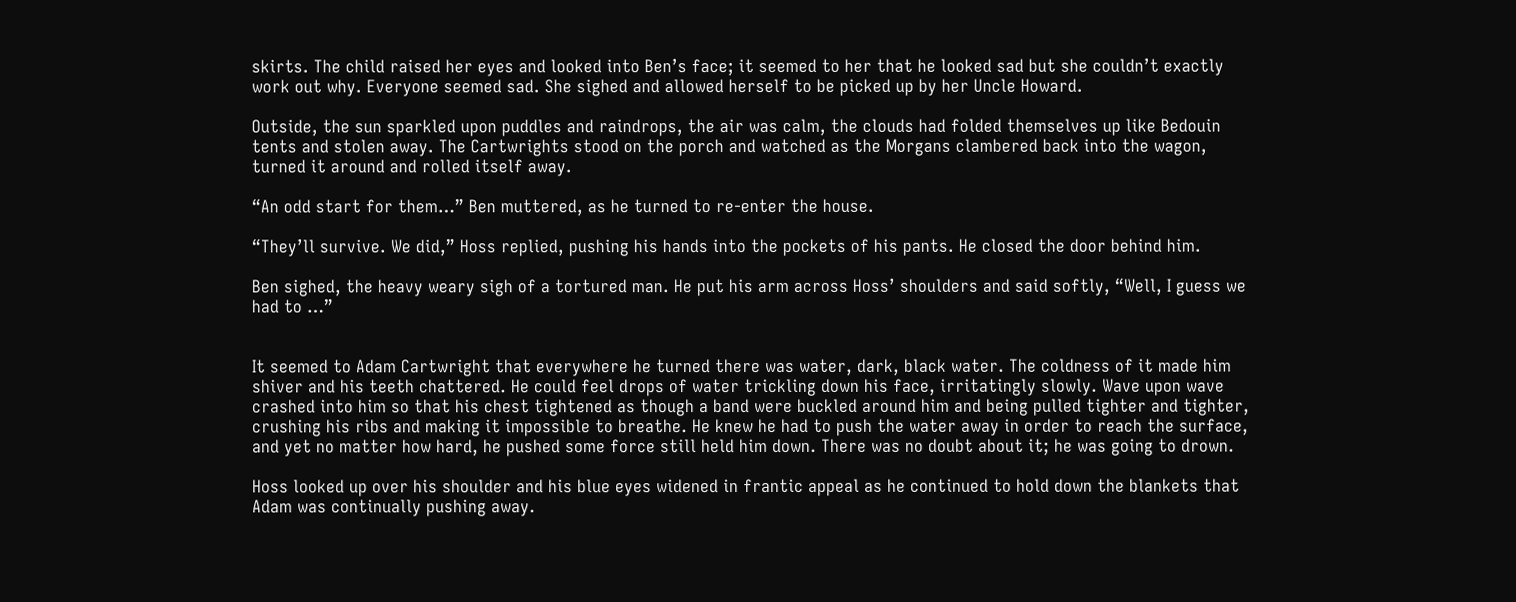skirts. The child raised her eyes and looked into Ben’s face; it seemed to her that he looked sad but she couldn’t exactly work out why. Everyone seemed sad. She sighed and allowed herself to be picked up by her Uncle Howard.

Outside, the sun sparkled upon puddles and raindrops, the air was calm, the clouds had folded themselves up like Bedouin tents and stolen away. The Cartwrights stood on the porch and watched as the Morgans clambered back into the wagon, turned it around and rolled itself away.

“An odd start for them…” Ben muttered, as he turned to re-enter the house.

“They’ll survive. We did,” Hoss replied, pushing his hands into the pockets of his pants. He closed the door behind him.

Ben sighed, the heavy weary sigh of a tortured man. He put his arm across Hoss’ shoulders and said softly, “Well, I guess we had to …”


It seemed to Adam Cartwright that everywhere he turned there was water, dark, black water. The coldness of it made him shiver and his teeth chattered. He could feel drops of water trickling down his face, irritatingly slowly. Wave upon wave crashed into him so that his chest tightened as though a band were buckled around him and being pulled tighter and tighter, crushing his ribs and making it impossible to breathe. He knew he had to push the water away in order to reach the surface, and yet no matter how hard, he pushed some force still held him down. There was no doubt about it; he was going to drown.

Hoss looked up over his shoulder and his blue eyes widened in frantic appeal as he continued to hold down the blankets that Adam was continually pushing away.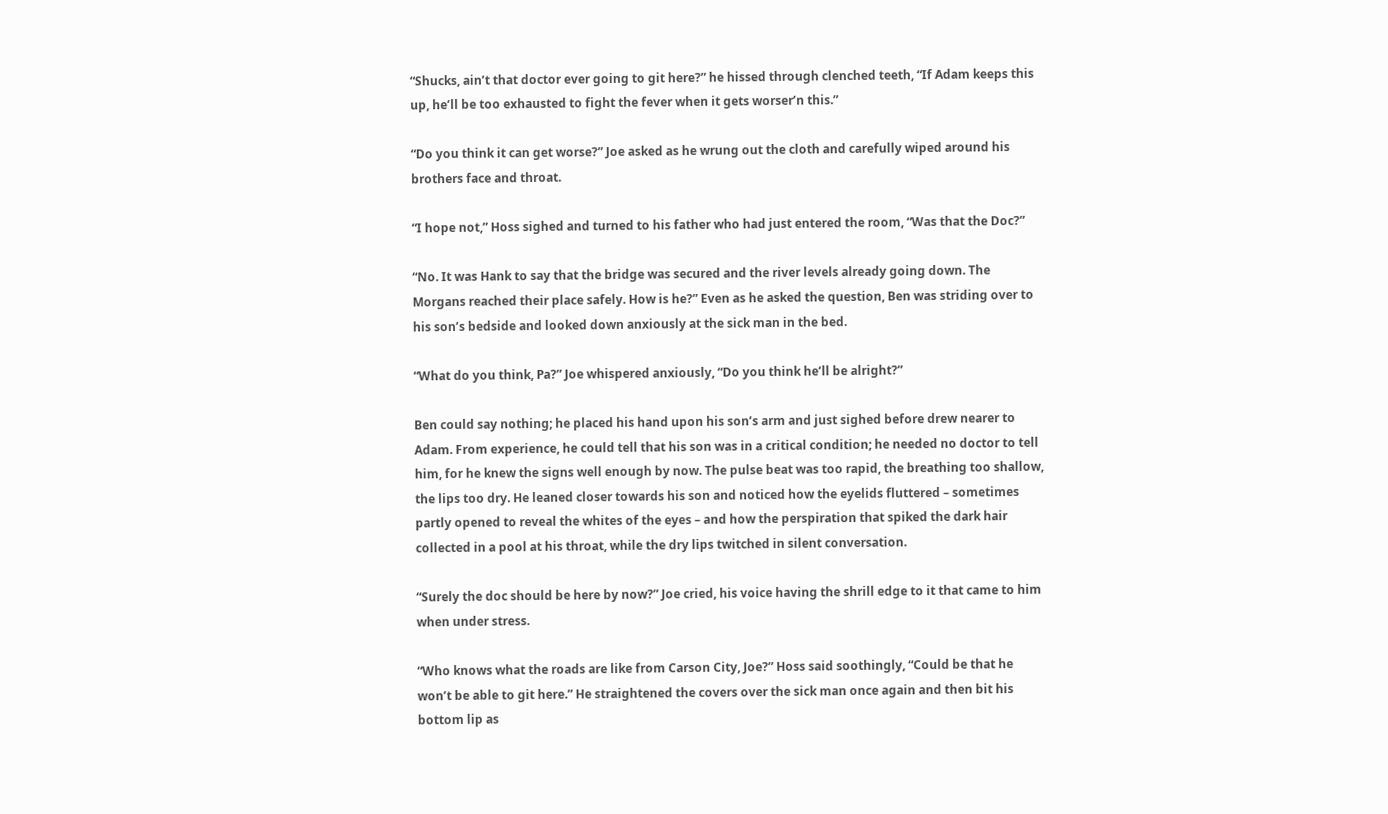“Shucks, ain’t that doctor ever going to git here?” he hissed through clenched teeth, “If Adam keeps this up, he’ll be too exhausted to fight the fever when it gets worser’n this.”

“Do you think it can get worse?” Joe asked as he wrung out the cloth and carefully wiped around his brothers face and throat.

“I hope not,” Hoss sighed and turned to his father who had just entered the room, “Was that the Doc?”

“No. It was Hank to say that the bridge was secured and the river levels already going down. The Morgans reached their place safely. How is he?” Even as he asked the question, Ben was striding over to his son’s bedside and looked down anxiously at the sick man in the bed.

“What do you think, Pa?” Joe whispered anxiously, “Do you think he’ll be alright?”

Ben could say nothing; he placed his hand upon his son’s arm and just sighed before drew nearer to Adam. From experience, he could tell that his son was in a critical condition; he needed no doctor to tell him, for he knew the signs well enough by now. The pulse beat was too rapid, the breathing too shallow, the lips too dry. He leaned closer towards his son and noticed how the eyelids fluttered – sometimes partly opened to reveal the whites of the eyes – and how the perspiration that spiked the dark hair collected in a pool at his throat, while the dry lips twitched in silent conversation.

“Surely the doc should be here by now?” Joe cried, his voice having the shrill edge to it that came to him when under stress.

“Who knows what the roads are like from Carson City, Joe?” Hoss said soothingly, “Could be that he won’t be able to git here.” He straightened the covers over the sick man once again and then bit his bottom lip as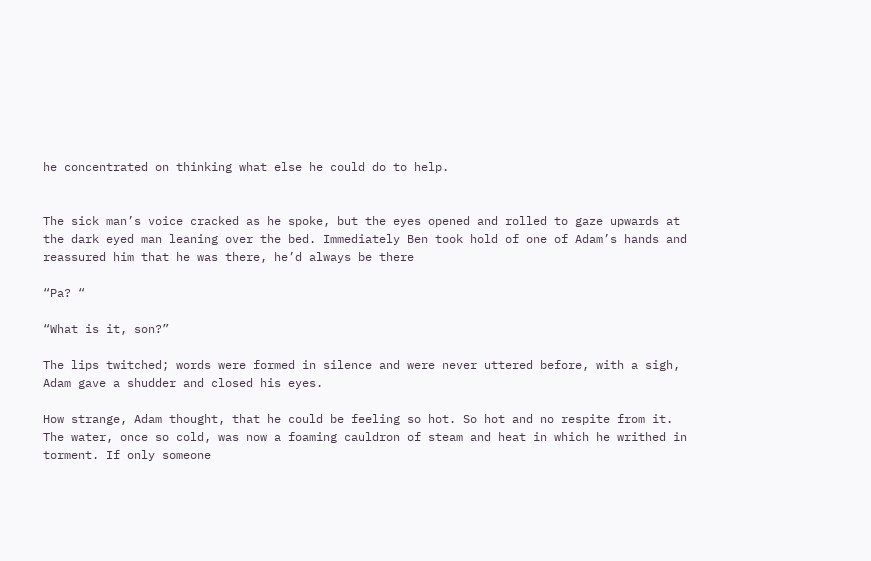he concentrated on thinking what else he could do to help.


The sick man’s voice cracked as he spoke, but the eyes opened and rolled to gaze upwards at the dark eyed man leaning over the bed. Immediately Ben took hold of one of Adam’s hands and reassured him that he was there, he’d always be there

“Pa? “

“What is it, son?”

The lips twitched; words were formed in silence and were never uttered before, with a sigh, Adam gave a shudder and closed his eyes.

How strange, Adam thought, that he could be feeling so hot. So hot and no respite from it. The water, once so cold, was now a foaming cauldron of steam and heat in which he writhed in torment. If only someone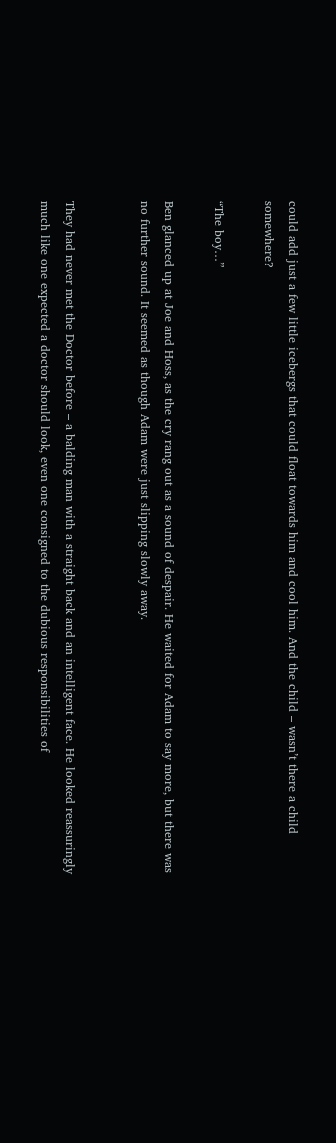could add just a few little icebergs that could float towards him and cool him. And the child – wasn’t there a child somewhere?

“The boy…”

Ben glanced up at Joe and Hoss, as the cry rang out as a sound of despair. He waited for Adam to say more, but there was no further sound. It seemed as though Adam were just slipping slowly away.


They had never met the Doctor before – a balding man with a straight back and an intelligent face. He looked reassuringly much like one expected a doctor should look, even one consigned to the dubious responsibilities of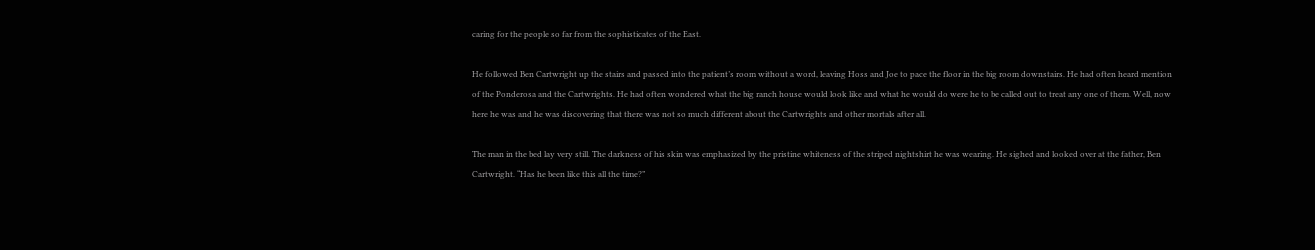caring for the people so far from the sophisticates of the East.

He followed Ben Cartwright up the stairs and passed into the patient’s room without a word, leaving Hoss and Joe to pace the floor in the big room downstairs. He had often heard mention of the Ponderosa and the Cartwrights. He had often wondered what the big ranch house would look like and what he would do were he to be called out to treat any one of them. Well, now here he was and he was discovering that there was not so much different about the Cartwrights and other mortals after all.

The man in the bed lay very still. The darkness of his skin was emphasized by the pristine whiteness of the striped nightshirt he was wearing. He sighed and looked over at the father, Ben Cartwright. “Has he been like this all the time?”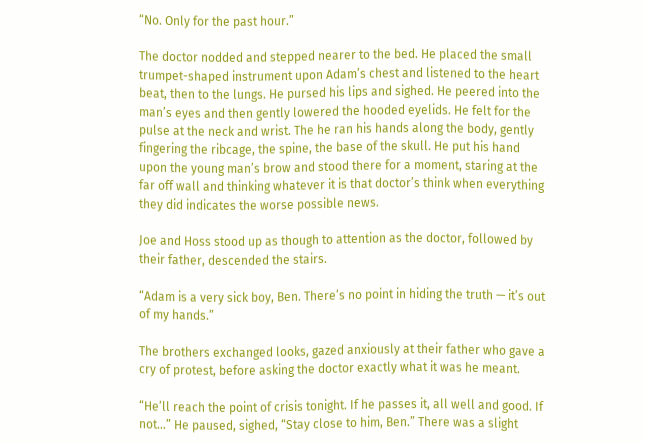“No. Only for the past hour.”

The doctor nodded and stepped nearer to the bed. He placed the small trumpet-shaped instrument upon Adam’s chest and listened to the heart beat, then to the lungs. He pursed his lips and sighed. He peered into the man’s eyes and then gently lowered the hooded eyelids. He felt for the pulse at the neck and wrist. The he ran his hands along the body, gently fingering the ribcage, the spine, the base of the skull. He put his hand upon the young man’s brow and stood there for a moment, staring at the far off wall and thinking whatever it is that doctor’s think when everything they did indicates the worse possible news.

Joe and Hoss stood up as though to attention as the doctor, followed by their father, descended the stairs.

“Adam is a very sick boy, Ben. There’s no point in hiding the truth — it’s out of my hands.”

The brothers exchanged looks, gazed anxiously at their father who gave a cry of protest, before asking the doctor exactly what it was he meant.

“He’ll reach the point of crisis tonight. If he passes it, all well and good. If not…” He paused, sighed, “Stay close to him, Ben.” There was a slight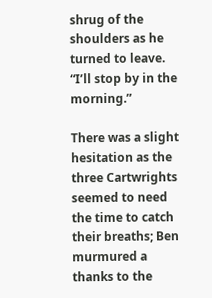shrug of the shoulders as he turned to leave. “I’ll stop by in the morning.”

There was a slight hesitation as the three Cartwrights seemed to need the time to catch their breaths; Ben murmured a thanks to the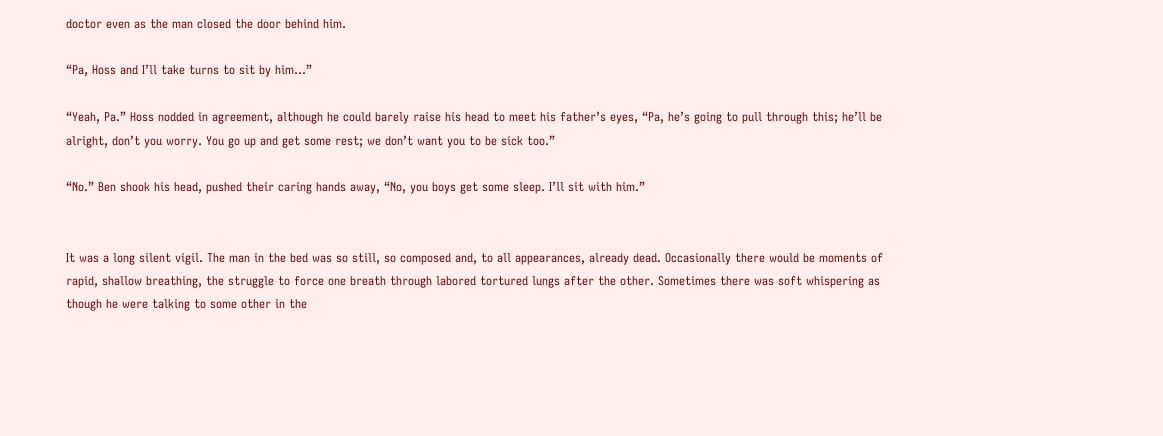doctor even as the man closed the door behind him.

“Pa, Hoss and I’ll take turns to sit by him…”

“Yeah, Pa.” Hoss nodded in agreement, although he could barely raise his head to meet his father’s eyes, “Pa, he’s going to pull through this; he’ll be alright, don’t you worry. You go up and get some rest; we don’t want you to be sick too.”

“No.” Ben shook his head, pushed their caring hands away, “No, you boys get some sleep. I’ll sit with him.”


It was a long silent vigil. The man in the bed was so still, so composed and, to all appearances, already dead. Occasionally there would be moments of rapid, shallow breathing, the struggle to force one breath through labored tortured lungs after the other. Sometimes there was soft whispering as though he were talking to some other in the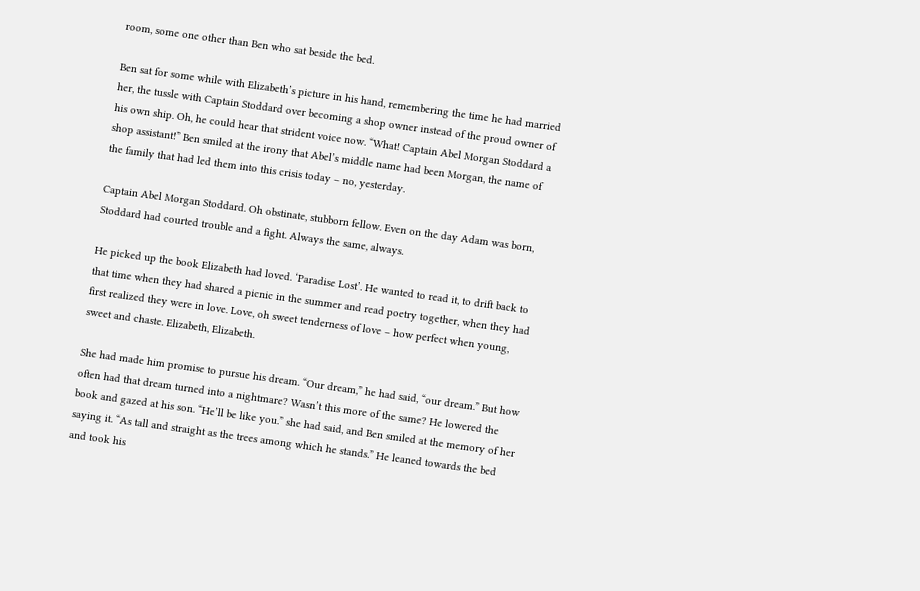room, some one other than Ben who sat beside the bed.

Ben sat for some while with Elizabeth’s picture in his hand, remembering the time he had married her, the tussle with Captain Stoddard over becoming a shop owner instead of the proud owner of his own ship. Oh, he could hear that strident voice now. “What! Captain Abel Morgan Stoddard a shop assistant!” Ben smiled at the irony that Abel’s middle name had been Morgan, the name of the family that had led them into this crisis today – no, yesterday.

Captain Abel Morgan Stoddard. Oh obstinate, stubborn fellow. Even on the day Adam was born, Stoddard had courted trouble and a fight. Always the same, always.

He picked up the book Elizabeth had loved. ‘Paradise Lost’. He wanted to read it, to drift back to that time when they had shared a picnic in the summer and read poetry together, when they had first realized they were in love. Love, oh sweet tenderness of love – how perfect when young, sweet and chaste. Elizabeth, Elizabeth.

She had made him promise to pursue his dream. “Our dream,” he had said, “our dream.” But how often had that dream turned into a nightmare? Wasn’t this more of the same? He lowered the book and gazed at his son. “He’ll be like you.” she had said, and Ben smiled at the memory of her saying it. “As tall and straight as the trees among which he stands.” He leaned towards the bed and took his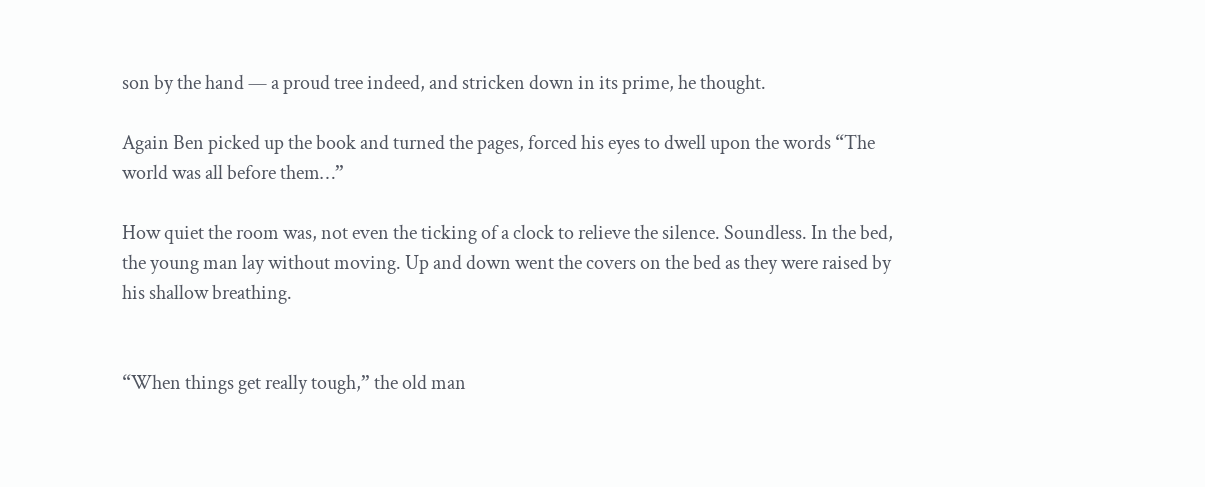son by the hand — a proud tree indeed, and stricken down in its prime, he thought.

Again Ben picked up the book and turned the pages, forced his eyes to dwell upon the words “The world was all before them…”

How quiet the room was, not even the ticking of a clock to relieve the silence. Soundless. In the bed, the young man lay without moving. Up and down went the covers on the bed as they were raised by his shallow breathing.


“When things get really tough,” the old man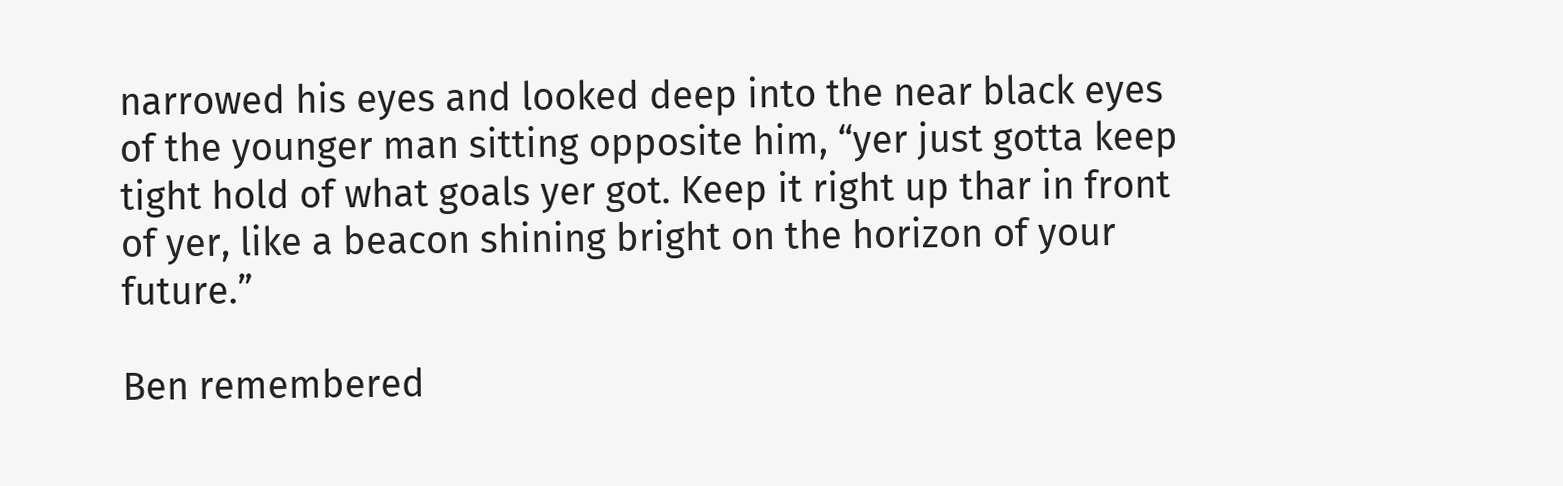narrowed his eyes and looked deep into the near black eyes of the younger man sitting opposite him, “yer just gotta keep tight hold of what goals yer got. Keep it right up thar in front of yer, like a beacon shining bright on the horizon of your future.”

Ben remembered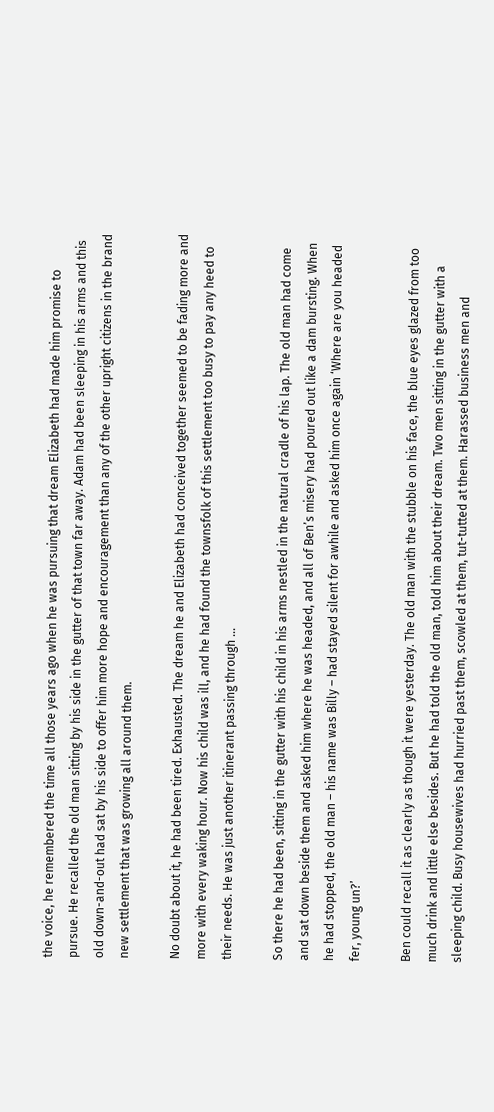the voice, he remembered the time all those years ago when he was pursuing that dream Elizabeth had made him promise to pursue. He recalled the old man sitting by his side in the gutter of that town far away. Adam had been sleeping in his arms and this old down-and-out had sat by his side to offer him more hope and encouragement than any of the other upright citizens in the brand new settlement that was growing all around them.

No doubt about it, he had been tired. Exhausted. The dream he and Elizabeth had conceived together seemed to be fading more and more with every waking hour. Now his child was ill, and he had found the townsfolk of this settlement too busy to pay any heed to their needs. He was just another itinerant passing through …

So there he had been, sitting in the gutter with his child in his arms nestled in the natural cradle of his lap. The old man had come and sat down beside them and asked him where he was headed, and all of Ben’s misery had poured out like a dam bursting. When he had stopped, the old man – his name was Billy – had stayed silent for awhile and asked him once again ‘Where are you headed fer, young un?’

Ben could recall it as clearly as though it were yesterday. The old man with the stubble on his face, the blue eyes glazed from too much drink and little else besides. But he had told the old man, told him about their dream. Two men sitting in the gutter with a sleeping child. Busy housewives had hurried past them, scowled at them, tut-tutted at them. Harassed business men and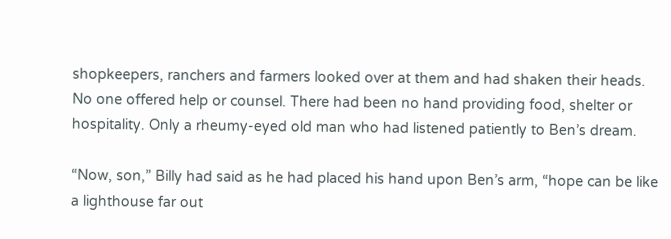shopkeepers, ranchers and farmers looked over at them and had shaken their heads. No one offered help or counsel. There had been no hand providing food, shelter or hospitality. Only a rheumy-eyed old man who had listened patiently to Ben’s dream.

“Now, son,” Billy had said as he had placed his hand upon Ben’s arm, “hope can be like a lighthouse far out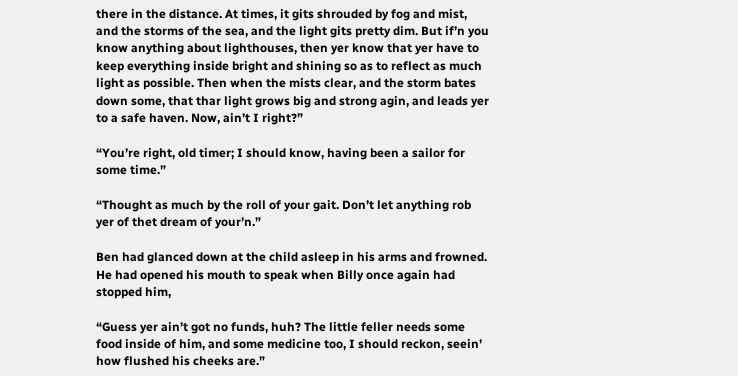there in the distance. At times, it gits shrouded by fog and mist, and the storms of the sea, and the light gits pretty dim. But if’n you know anything about lighthouses, then yer know that yer have to keep everything inside bright and shining so as to reflect as much light as possible. Then when the mists clear, and the storm bates down some, that thar light grows big and strong agin, and leads yer to a safe haven. Now, ain’t I right?”

“You’re right, old timer; I should know, having been a sailor for some time.”

“Thought as much by the roll of your gait. Don’t let anything rob yer of thet dream of your’n.”

Ben had glanced down at the child asleep in his arms and frowned. He had opened his mouth to speak when Billy once again had stopped him,

“Guess yer ain’t got no funds, huh? The little feller needs some food inside of him, and some medicine too, I should reckon, seein’ how flushed his cheeks are.”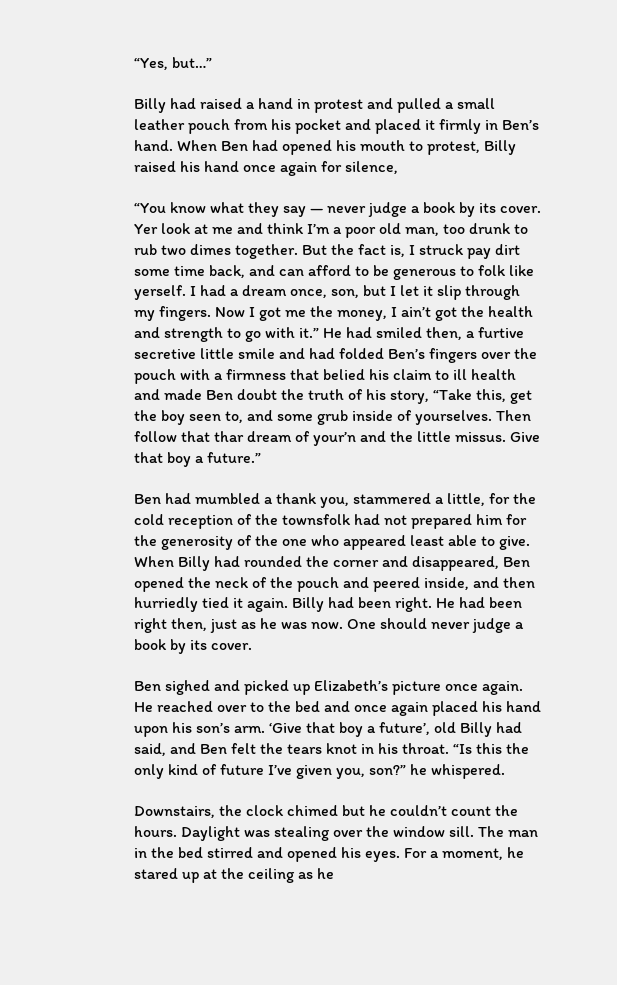“Yes, but…”

Billy had raised a hand in protest and pulled a small leather pouch from his pocket and placed it firmly in Ben’s hand. When Ben had opened his mouth to protest, Billy raised his hand once again for silence,

“You know what they say — never judge a book by its cover. Yer look at me and think I’m a poor old man, too drunk to rub two dimes together. But the fact is, I struck pay dirt some time back, and can afford to be generous to folk like yerself. I had a dream once, son, but I let it slip through my fingers. Now I got me the money, I ain’t got the health and strength to go with it.” He had smiled then, a furtive secretive little smile and had folded Ben’s fingers over the pouch with a firmness that belied his claim to ill health and made Ben doubt the truth of his story, “Take this, get the boy seen to, and some grub inside of yourselves. Then follow that thar dream of your’n and the little missus. Give that boy a future.”

Ben had mumbled a thank you, stammered a little, for the cold reception of the townsfolk had not prepared him for the generosity of the one who appeared least able to give. When Billy had rounded the corner and disappeared, Ben opened the neck of the pouch and peered inside, and then hurriedly tied it again. Billy had been right. He had been right then, just as he was now. One should never judge a book by its cover.

Ben sighed and picked up Elizabeth’s picture once again. He reached over to the bed and once again placed his hand upon his son’s arm. ‘Give that boy a future’, old Billy had said, and Ben felt the tears knot in his throat. “Is this the only kind of future I’ve given you, son?” he whispered.

Downstairs, the clock chimed but he couldn’t count the hours. Daylight was stealing over the window sill. The man in the bed stirred and opened his eyes. For a moment, he stared up at the ceiling as he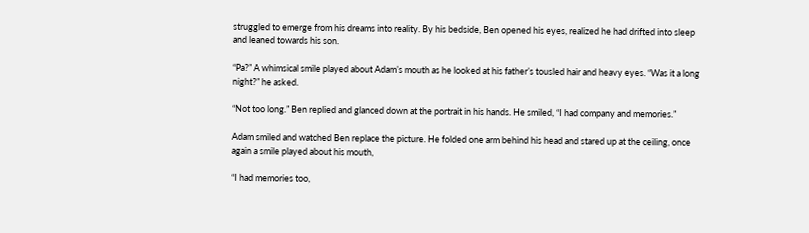struggled to emerge from his dreams into reality. By his bedside, Ben opened his eyes, realized he had drifted into sleep and leaned towards his son.

“Pa?” A whimsical smile played about Adam’s mouth as he looked at his father’s tousled hair and heavy eyes. “Was it a long night?” he asked.

“Not too long.” Ben replied and glanced down at the portrait in his hands. He smiled, “I had company and memories.”

Adam smiled and watched Ben replace the picture. He folded one arm behind his head and stared up at the ceiling, once again a smile played about his mouth,

“I had memories too,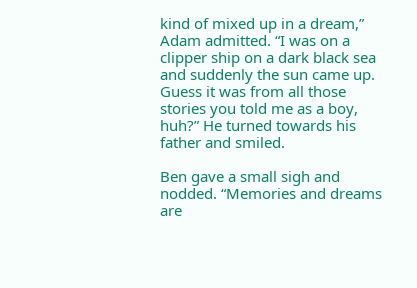kind of mixed up in a dream,” Adam admitted. “I was on a clipper ship on a dark black sea and suddenly the sun came up. Guess it was from all those stories you told me as a boy, huh?” He turned towards his father and smiled.

Ben gave a small sigh and nodded. “Memories and dreams are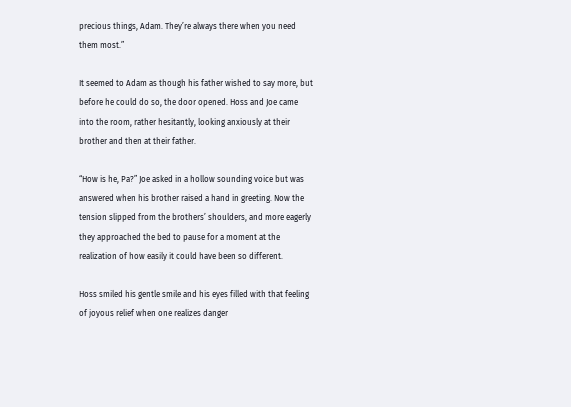precious things, Adam. They’re always there when you need them most.”

It seemed to Adam as though his father wished to say more, but before he could do so, the door opened. Hoss and Joe came into the room, rather hesitantly, looking anxiously at their brother and then at their father.

“How is he, Pa?” Joe asked in a hollow sounding voice but was answered when his brother raised a hand in greeting. Now the tension slipped from the brothers’ shoulders, and more eagerly they approached the bed to pause for a moment at the realization of how easily it could have been so different.

Hoss smiled his gentle smile and his eyes filled with that feeling of joyous relief when one realizes danger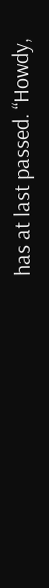has at last passed. “Howdy,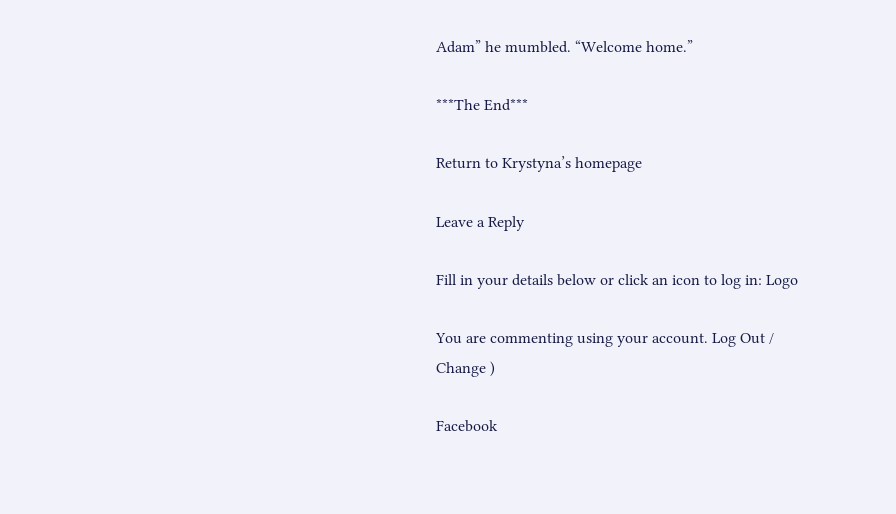Adam” he mumbled. “Welcome home.”

***The End***

Return to Krystyna’s homepage

Leave a Reply

Fill in your details below or click an icon to log in: Logo

You are commenting using your account. Log Out /  Change )

Facebook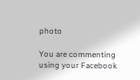photo

You are commenting using your Facebook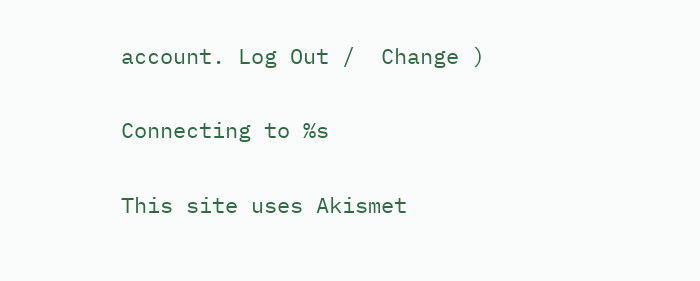account. Log Out /  Change )

Connecting to %s

This site uses Akismet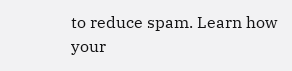to reduce spam. Learn how your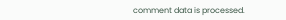comment data is processed.